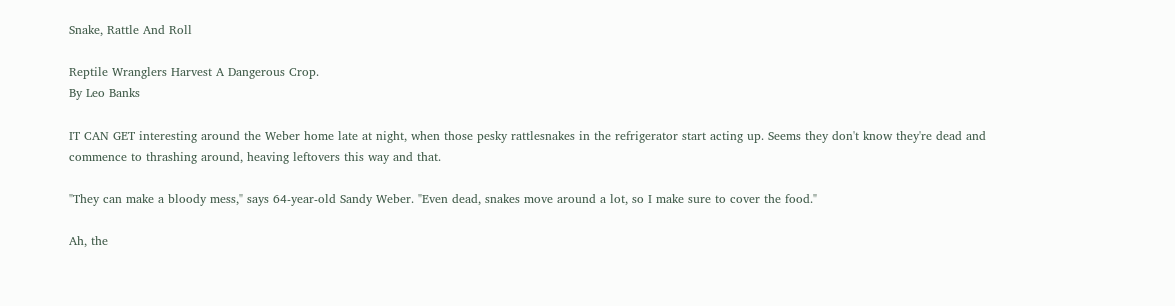Snake, Rattle And Roll

Reptile Wranglers Harvest A Dangerous Crop.
By Leo Banks

IT CAN GET interesting around the Weber home late at night, when those pesky rattlesnakes in the refrigerator start acting up. Seems they don't know they're dead and commence to thrashing around, heaving leftovers this way and that.

"They can make a bloody mess," says 64-year-old Sandy Weber. "Even dead, snakes move around a lot, so I make sure to cover the food."

Ah, the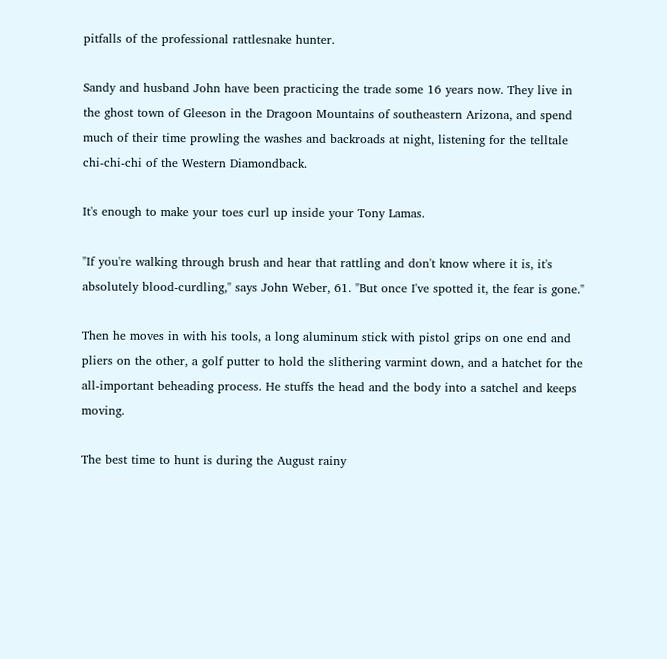pitfalls of the professional rattlesnake hunter.

Sandy and husband John have been practicing the trade some 16 years now. They live in the ghost town of Gleeson in the Dragoon Mountains of southeastern Arizona, and spend much of their time prowling the washes and backroads at night, listening for the telltale chi-chi-chi of the Western Diamondback.

It's enough to make your toes curl up inside your Tony Lamas.

"If you're walking through brush and hear that rattling and don't know where it is, it's absolutely blood-curdling," says John Weber, 61. "But once I've spotted it, the fear is gone."

Then he moves in with his tools, a long aluminum stick with pistol grips on one end and pliers on the other, a golf putter to hold the slithering varmint down, and a hatchet for the all-important beheading process. He stuffs the head and the body into a satchel and keeps moving.

The best time to hunt is during the August rainy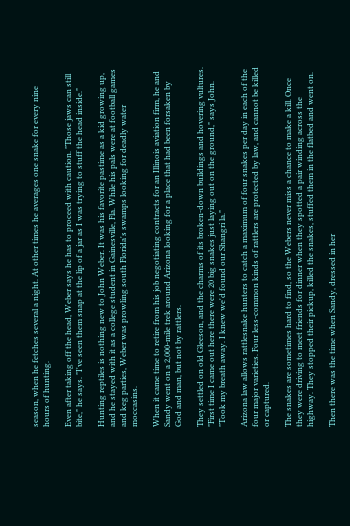season, when he fetches several a night. At other times he averages one snake for every nine hours of hunting.

Even after taking off the head, Weber says he has to proceed with caution. "Those jaws can still bite," he says. "I've seen them snap at the lip of a jar as I was trying to stuff the head inside."

Hunting reptiles is nothing new to John Weber. It was his favorite pastime as a kid growing up, and he stayed with it as a college student in Gainesville, Fla. While his pals were at football games and keg parties, Weber was prowling south Florida's swamps looking for deadly water moccasins.

When it came time to retire from his job negotiating contracts for an Illinois aviation firm, he and Sandy went on a 2,000-mile trek around Arizona looking for a place that had been forsaken by God and man, but not by rattlers.

They settled on old Gleeson, and the charms of its broken-down buildings and hovering vultures. "First time I came out here there were 20 big snakes just laying out on the ground," says John. "Took my breath away. I knew we'd found our Shangri la."

Arizona law allows rattlesnake hunters to catch a maximum of four snakes per day in each of the four major varieties. Four less-common kinds of rattlers are protected by law, and cannot be killed or captured.

The snakes are sometimes hard to find, so the Webers never miss a chance to make a kill. Once they were driving to meet friends for dinner when they spotted a pair winding across the highway. They stopped their pickup, killed the snakes, stuffed them in the flatbed and went on.

Then there was the time when Sandy, dressed in her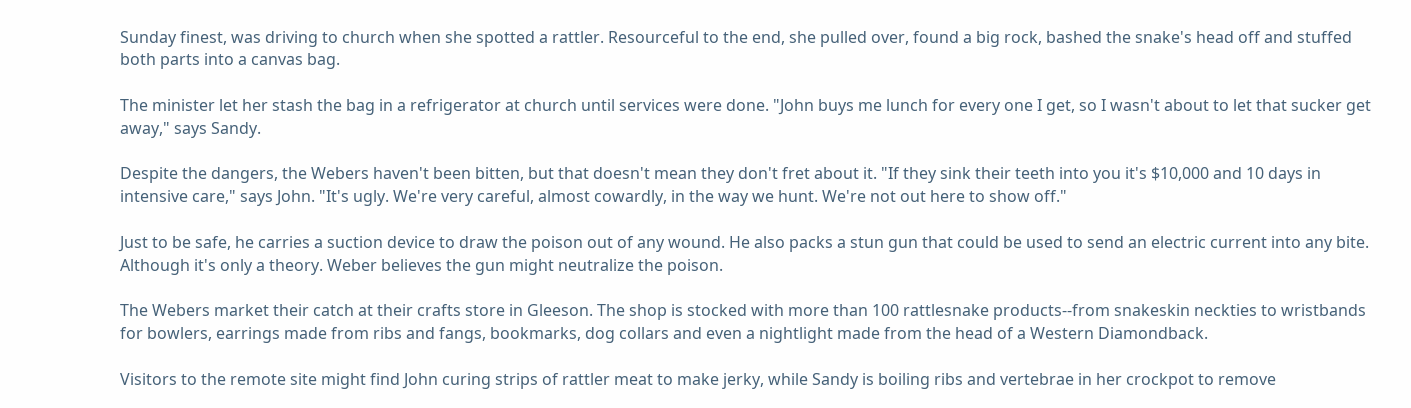Sunday finest, was driving to church when she spotted a rattler. Resourceful to the end, she pulled over, found a big rock, bashed the snake's head off and stuffed both parts into a canvas bag.

The minister let her stash the bag in a refrigerator at church until services were done. "John buys me lunch for every one I get, so I wasn't about to let that sucker get away," says Sandy.

Despite the dangers, the Webers haven't been bitten, but that doesn't mean they don't fret about it. "If they sink their teeth into you it's $10,000 and 10 days in intensive care," says John. "It's ugly. We're very careful, almost cowardly, in the way we hunt. We're not out here to show off."

Just to be safe, he carries a suction device to draw the poison out of any wound. He also packs a stun gun that could be used to send an electric current into any bite. Although it's only a theory. Weber believes the gun might neutralize the poison.

The Webers market their catch at their crafts store in Gleeson. The shop is stocked with more than 100 rattlesnake products--from snakeskin neckties to wristbands for bowlers, earrings made from ribs and fangs, bookmarks, dog collars and even a nightlight made from the head of a Western Diamondback.

Visitors to the remote site might find John curing strips of rattler meat to make jerky, while Sandy is boiling ribs and vertebrae in her crockpot to remove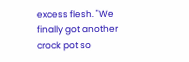excess flesh. "We finally got another crock pot so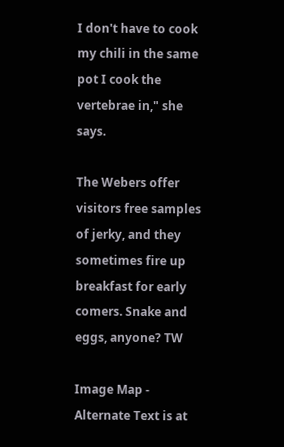I don't have to cook my chili in the same pot I cook the vertebrae in," she says.

The Webers offer visitors free samples of jerky, and they sometimes fire up breakfast for early comers. Snake and eggs, anyone? TW

Image Map - Alternate Text is at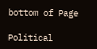bottom of Page

Political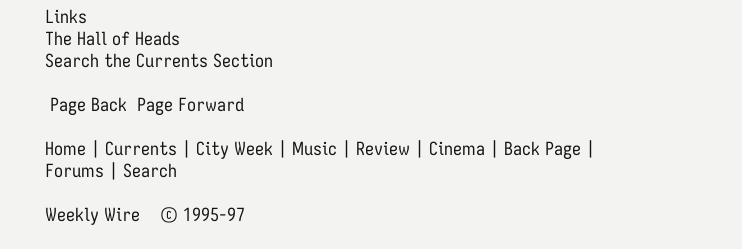Links
The Hall of Heads
Search the Currents Section

 Page Back  Page Forward

Home | Currents | City Week | Music | Review | Cinema | Back Page | Forums | Search

Weekly Wire    © 1995-97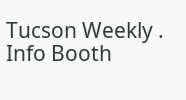Tucson Weekly . Info Booth